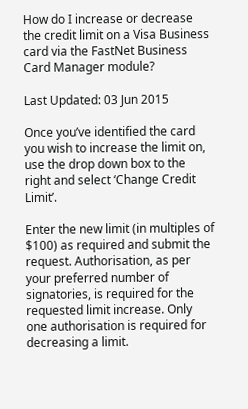How do I increase or decrease the credit limit on a Visa Business card via the FastNet Business Card Manager module?

Last Updated: 03 Jun 2015

Once you’ve identified the card you wish to increase the limit on, use the drop down box to the right and select ‘Change Credit Limit’.

Enter the new limit (in multiples of $100) as required and submit the request. Authorisation, as per your preferred number of signatories, is required for the requested limit increase. Only one authorisation is required for decreasing a limit.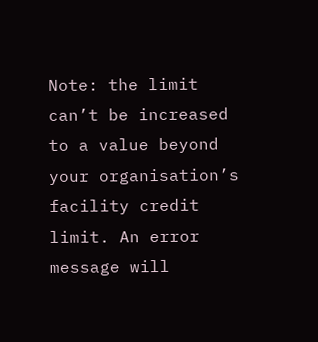Note: the limit can’t be increased to a value beyond your organisation’s facility credit limit. An error message will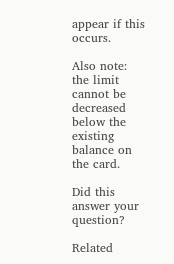appear if this occurs.

Also note: the limit cannot be decreased below the existing balance on the card.

Did this answer your question?

Related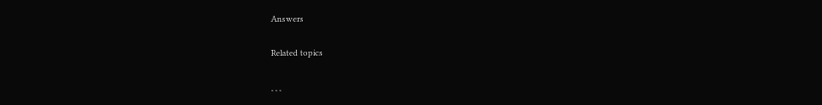Answers

Related topics

, , ,